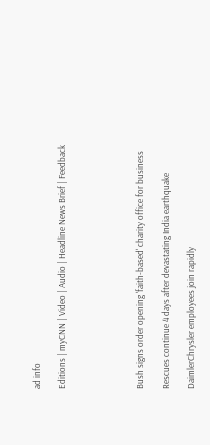ad info

Editions | myCNN | Video | Audio | Headline News Brief | Feedback





Bush signs order opening 'faith-based' charity office for business

Rescues continue 4 days after devastating India earthquake

DaimlerChrysler employees join rapidly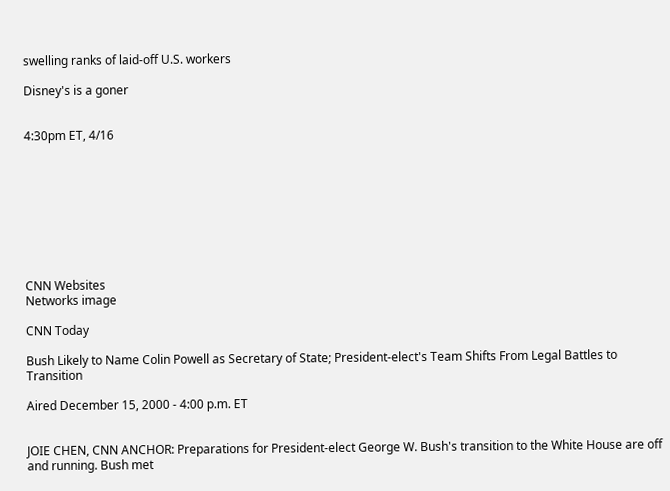swelling ranks of laid-off U.S. workers

Disney's is a goner


4:30pm ET, 4/16









CNN Websites
Networks image

CNN Today

Bush Likely to Name Colin Powell as Secretary of State; President-elect's Team Shifts From Legal Battles to Transition

Aired December 15, 2000 - 4:00 p.m. ET


JOIE CHEN, CNN ANCHOR: Preparations for President-elect George W. Bush's transition to the White House are off and running. Bush met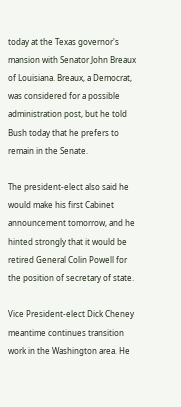today at the Texas governor's mansion with Senator John Breaux of Louisiana. Breaux, a Democrat, was considered for a possible administration post, but he told Bush today that he prefers to remain in the Senate.

The president-elect also said he would make his first Cabinet announcement tomorrow, and he hinted strongly that it would be retired General Colin Powell for the position of secretary of state.

Vice President-elect Dick Cheney meantime continues transition work in the Washington area. He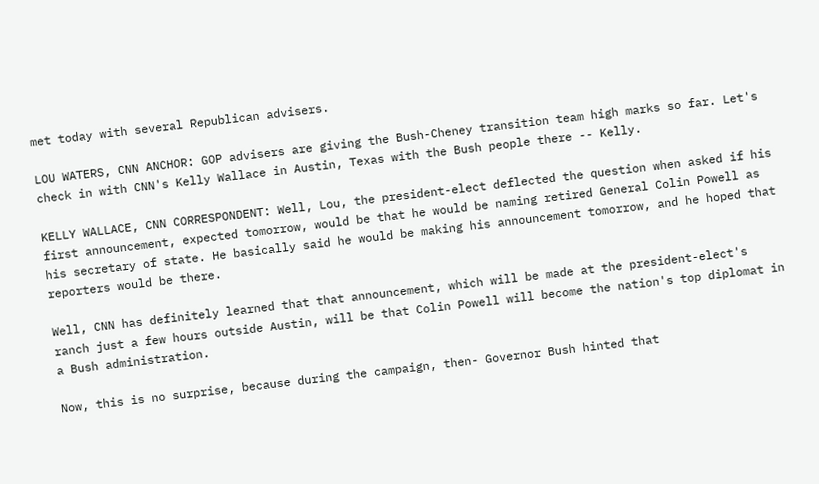met today with several Republican advisers.

LOU WATERS, CNN ANCHOR: GOP advisers are giving the Bush-Cheney transition team high marks so far. Let's check in with CNN's Kelly Wallace in Austin, Texas with the Bush people there -- Kelly.

KELLY WALLACE, CNN CORRESPONDENT: Well, Lou, the president-elect deflected the question when asked if his first announcement, expected tomorrow, would be that he would be naming retired General Colin Powell as his secretary of state. He basically said he would be making his announcement tomorrow, and he hoped that reporters would be there.

Well, CNN has definitely learned that that announcement, which will be made at the president-elect's ranch just a few hours outside Austin, will be that Colin Powell will become the nation's top diplomat in a Bush administration.

Now, this is no surprise, because during the campaign, then- Governor Bush hinted that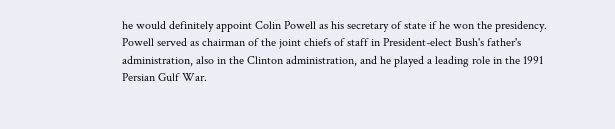he would definitely appoint Colin Powell as his secretary of state if he won the presidency. Powell served as chairman of the joint chiefs of staff in President-elect Bush's father's administration, also in the Clinton administration, and he played a leading role in the 1991 Persian Gulf War.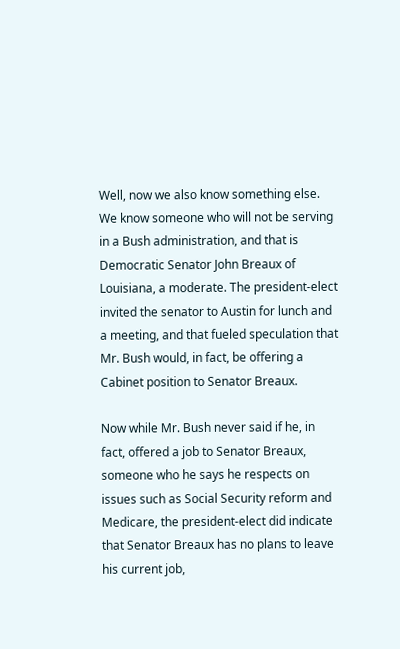Well, now we also know something else. We know someone who will not be serving in a Bush administration, and that is Democratic Senator John Breaux of Louisiana, a moderate. The president-elect invited the senator to Austin for lunch and a meeting, and that fueled speculation that Mr. Bush would, in fact, be offering a Cabinet position to Senator Breaux.

Now while Mr. Bush never said if he, in fact, offered a job to Senator Breaux, someone who he says he respects on issues such as Social Security reform and Medicare, the president-elect did indicate that Senator Breaux has no plans to leave his current job,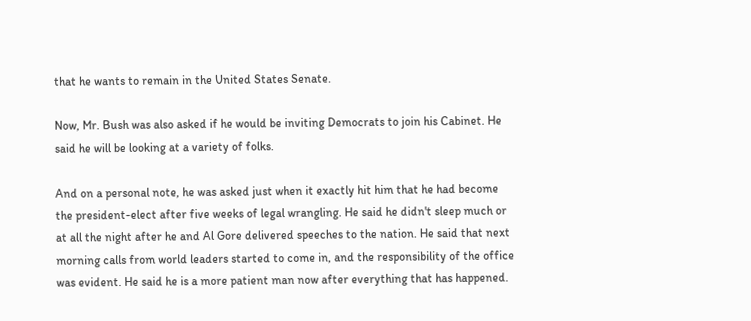that he wants to remain in the United States Senate.

Now, Mr. Bush was also asked if he would be inviting Democrats to join his Cabinet. He said he will be looking at a variety of folks.

And on a personal note, he was asked just when it exactly hit him that he had become the president-elect after five weeks of legal wrangling. He said he didn't sleep much or at all the night after he and Al Gore delivered speeches to the nation. He said that next morning calls from world leaders started to come in, and the responsibility of the office was evident. He said he is a more patient man now after everything that has happened.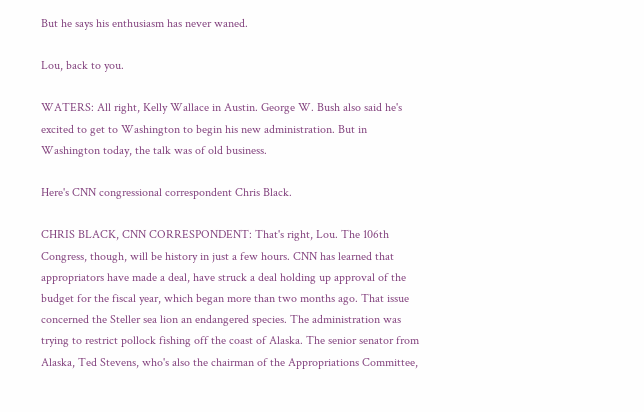But he says his enthusiasm has never waned.

Lou, back to you.

WATERS: All right, Kelly Wallace in Austin. George W. Bush also said he's excited to get to Washington to begin his new administration. But in Washington today, the talk was of old business.

Here's CNN congressional correspondent Chris Black.

CHRIS BLACK, CNN CORRESPONDENT: That's right, Lou. The 106th Congress, though, will be history in just a few hours. CNN has learned that appropriators have made a deal, have struck a deal holding up approval of the budget for the fiscal year, which began more than two months ago. That issue concerned the Steller sea lion an endangered species. The administration was trying to restrict pollock fishing off the coast of Alaska. The senior senator from Alaska, Ted Stevens, who's also the chairman of the Appropriations Committee,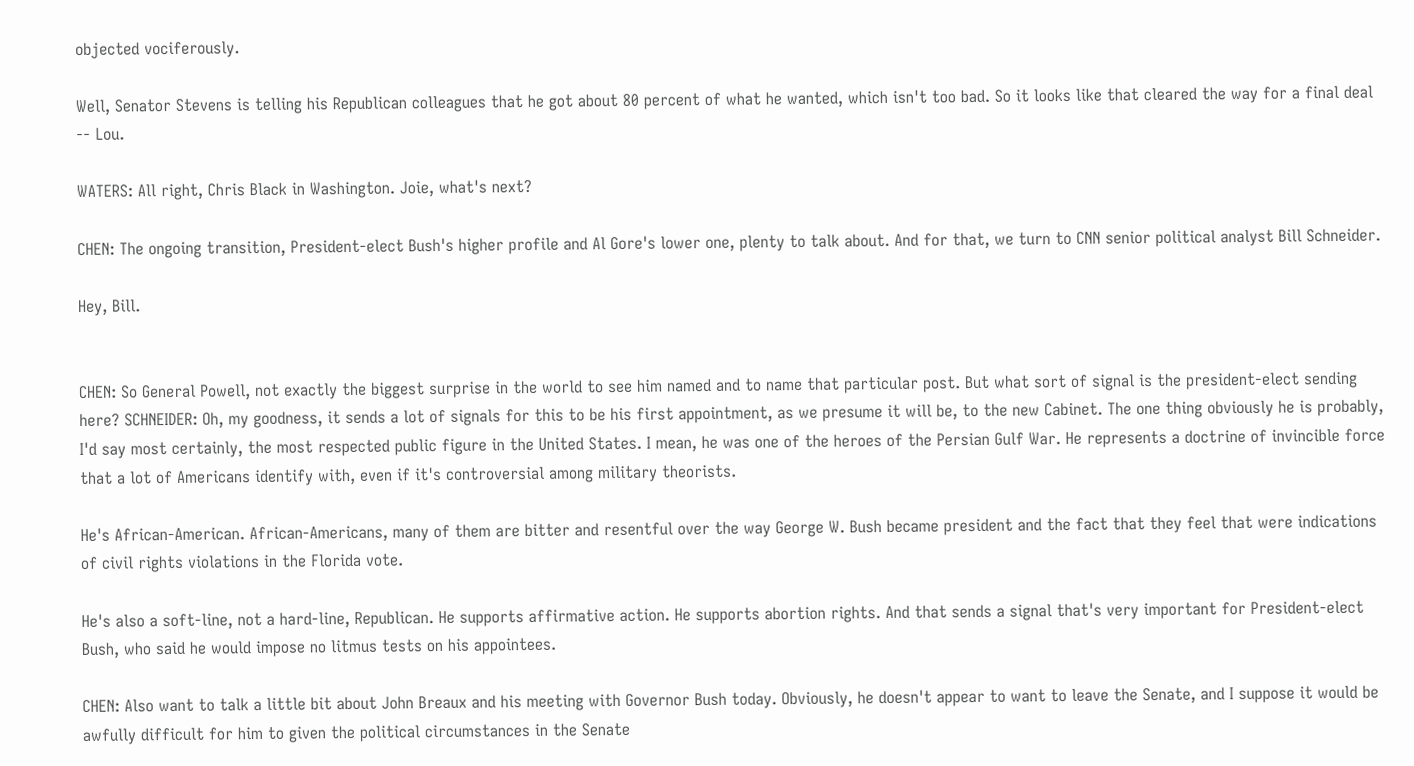objected vociferously.

Well, Senator Stevens is telling his Republican colleagues that he got about 80 percent of what he wanted, which isn't too bad. So it looks like that cleared the way for a final deal -- Lou.

WATERS: All right, Chris Black in Washington. Joie, what's next?

CHEN: The ongoing transition, President-elect Bush's higher profile and Al Gore's lower one, plenty to talk about. And for that, we turn to CNN senior political analyst Bill Schneider.

Hey, Bill.


CHEN: So General Powell, not exactly the biggest surprise in the world to see him named and to name that particular post. But what sort of signal is the president-elect sending here? SCHNEIDER: Oh, my goodness, it sends a lot of signals for this to be his first appointment, as we presume it will be, to the new Cabinet. The one thing obviously he is probably, I'd say most certainly, the most respected public figure in the United States. I mean, he was one of the heroes of the Persian Gulf War. He represents a doctrine of invincible force that a lot of Americans identify with, even if it's controversial among military theorists.

He's African-American. African-Americans, many of them are bitter and resentful over the way George W. Bush became president and the fact that they feel that were indications of civil rights violations in the Florida vote.

He's also a soft-line, not a hard-line, Republican. He supports affirmative action. He supports abortion rights. And that sends a signal that's very important for President-elect Bush, who said he would impose no litmus tests on his appointees.

CHEN: Also want to talk a little bit about John Breaux and his meeting with Governor Bush today. Obviously, he doesn't appear to want to leave the Senate, and I suppose it would be awfully difficult for him to given the political circumstances in the Senate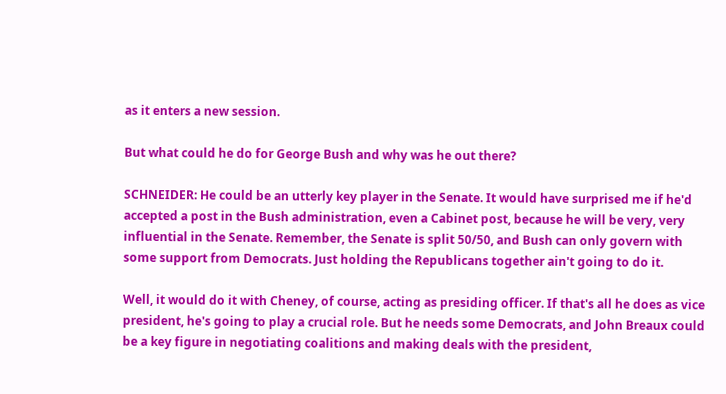as it enters a new session.

But what could he do for George Bush and why was he out there?

SCHNEIDER: He could be an utterly key player in the Senate. It would have surprised me if he'd accepted a post in the Bush administration, even a Cabinet post, because he will be very, very influential in the Senate. Remember, the Senate is split 50/50, and Bush can only govern with some support from Democrats. Just holding the Republicans together ain't going to do it.

Well, it would do it with Cheney, of course, acting as presiding officer. If that's all he does as vice president, he's going to play a crucial role. But he needs some Democrats, and John Breaux could be a key figure in negotiating coalitions and making deals with the president,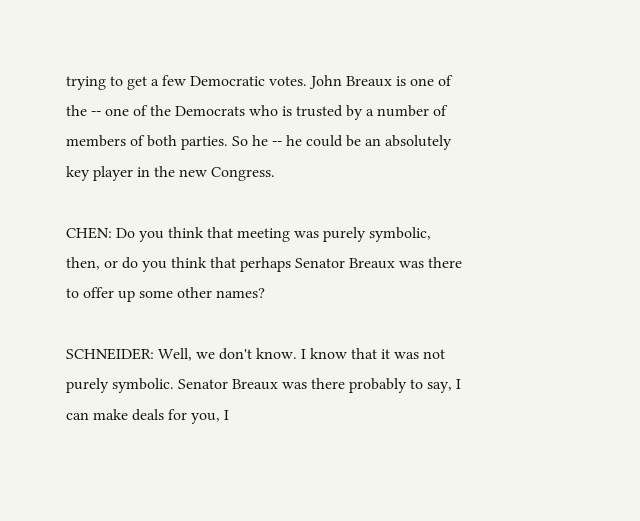trying to get a few Democratic votes. John Breaux is one of the -- one of the Democrats who is trusted by a number of members of both parties. So he -- he could be an absolutely key player in the new Congress.

CHEN: Do you think that meeting was purely symbolic, then, or do you think that perhaps Senator Breaux was there to offer up some other names?

SCHNEIDER: Well, we don't know. I know that it was not purely symbolic. Senator Breaux was there probably to say, I can make deals for you, I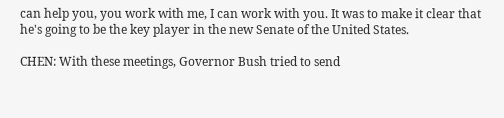can help you, you work with me, I can work with you. It was to make it clear that he's going to be the key player in the new Senate of the United States.

CHEN: With these meetings, Governor Bush tried to send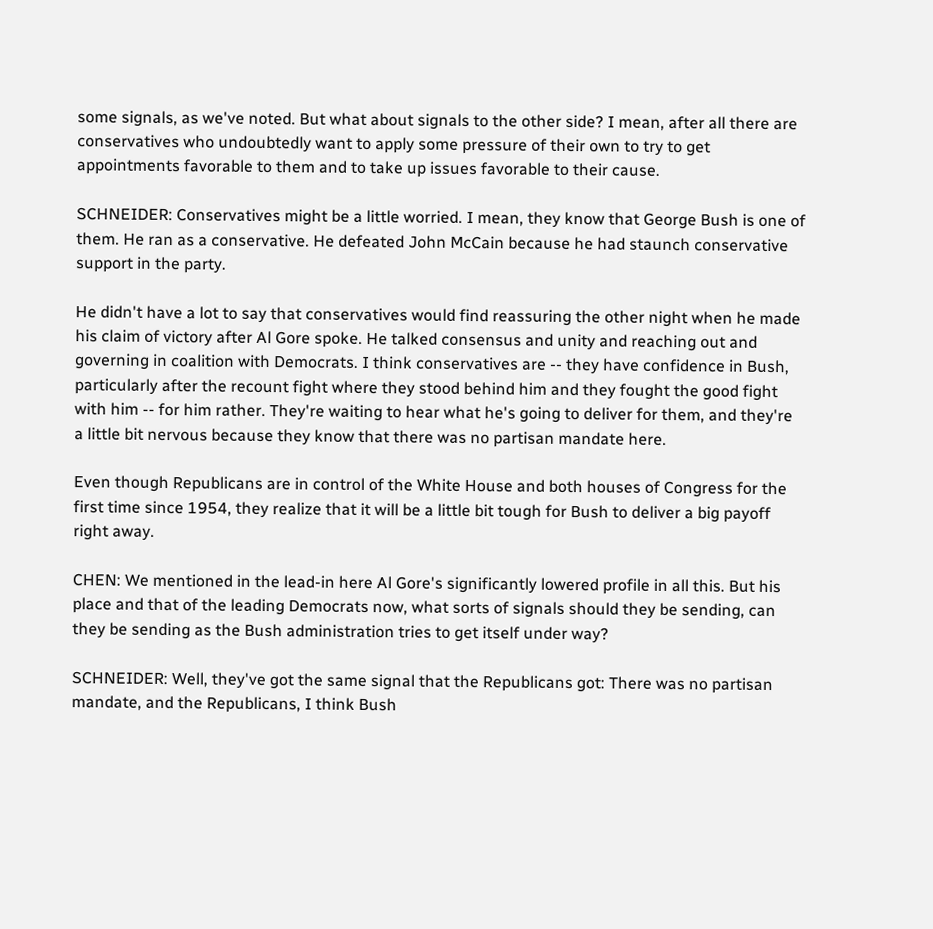some signals, as we've noted. But what about signals to the other side? I mean, after all there are conservatives who undoubtedly want to apply some pressure of their own to try to get appointments favorable to them and to take up issues favorable to their cause.

SCHNEIDER: Conservatives might be a little worried. I mean, they know that George Bush is one of them. He ran as a conservative. He defeated John McCain because he had staunch conservative support in the party.

He didn't have a lot to say that conservatives would find reassuring the other night when he made his claim of victory after Al Gore spoke. He talked consensus and unity and reaching out and governing in coalition with Democrats. I think conservatives are -- they have confidence in Bush, particularly after the recount fight where they stood behind him and they fought the good fight with him -- for him rather. They're waiting to hear what he's going to deliver for them, and they're a little bit nervous because they know that there was no partisan mandate here.

Even though Republicans are in control of the White House and both houses of Congress for the first time since 1954, they realize that it will be a little bit tough for Bush to deliver a big payoff right away.

CHEN: We mentioned in the lead-in here Al Gore's significantly lowered profile in all this. But his place and that of the leading Democrats now, what sorts of signals should they be sending, can they be sending as the Bush administration tries to get itself under way?

SCHNEIDER: Well, they've got the same signal that the Republicans got: There was no partisan mandate, and the Republicans, I think Bush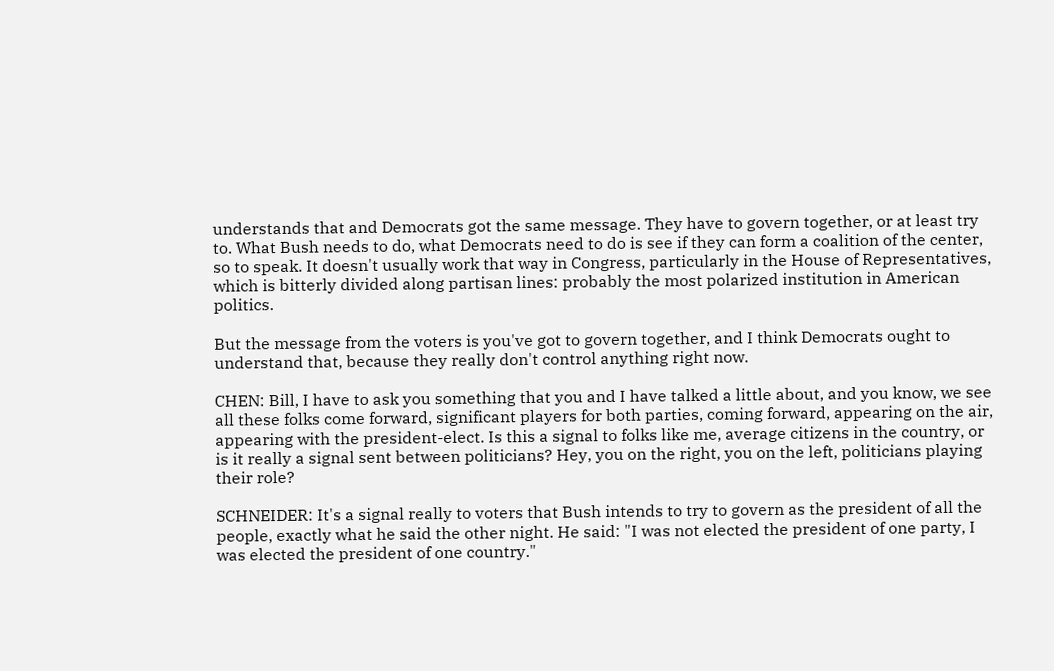understands that and Democrats got the same message. They have to govern together, or at least try to. What Bush needs to do, what Democrats need to do is see if they can form a coalition of the center, so to speak. It doesn't usually work that way in Congress, particularly in the House of Representatives, which is bitterly divided along partisan lines: probably the most polarized institution in American politics.

But the message from the voters is you've got to govern together, and I think Democrats ought to understand that, because they really don't control anything right now.

CHEN: Bill, I have to ask you something that you and I have talked a little about, and you know, we see all these folks come forward, significant players for both parties, coming forward, appearing on the air, appearing with the president-elect. Is this a signal to folks like me, average citizens in the country, or is it really a signal sent between politicians? Hey, you on the right, you on the left, politicians playing their role?

SCHNEIDER: It's a signal really to voters that Bush intends to try to govern as the president of all the people, exactly what he said the other night. He said: "I was not elected the president of one party, I was elected the president of one country."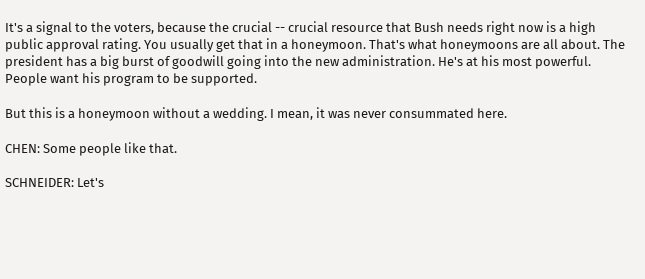It's a signal to the voters, because the crucial -- crucial resource that Bush needs right now is a high public approval rating. You usually get that in a honeymoon. That's what honeymoons are all about. The president has a big burst of goodwill going into the new administration. He's at his most powerful. People want his program to be supported.

But this is a honeymoon without a wedding. I mean, it was never consummated here.

CHEN: Some people like that.

SCHNEIDER: Let's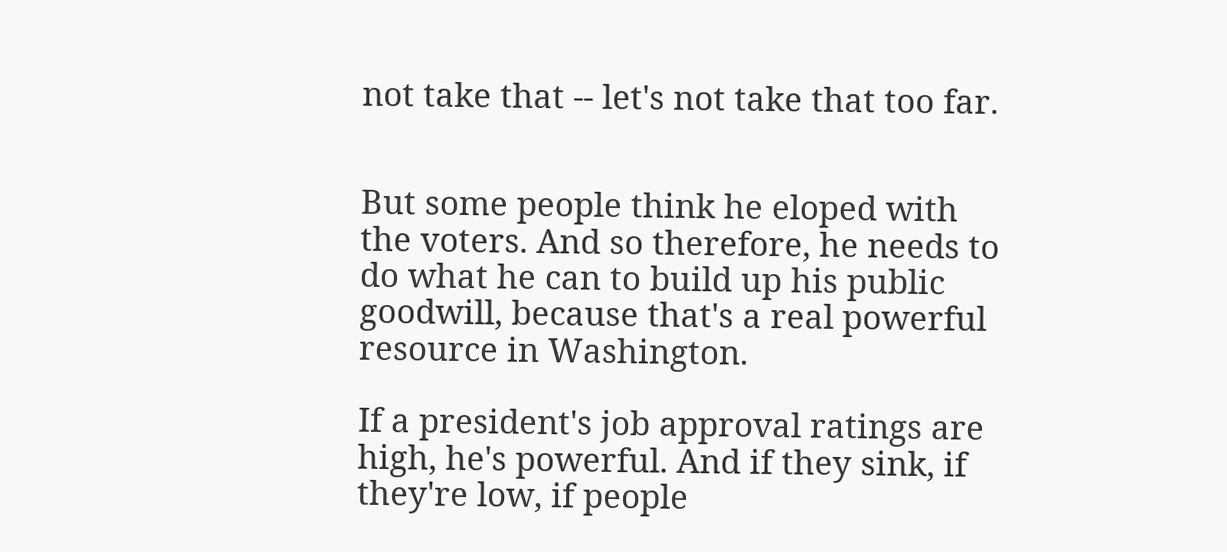not take that -- let's not take that too far.


But some people think he eloped with the voters. And so therefore, he needs to do what he can to build up his public goodwill, because that's a real powerful resource in Washington.

If a president's job approval ratings are high, he's powerful. And if they sink, if they're low, if people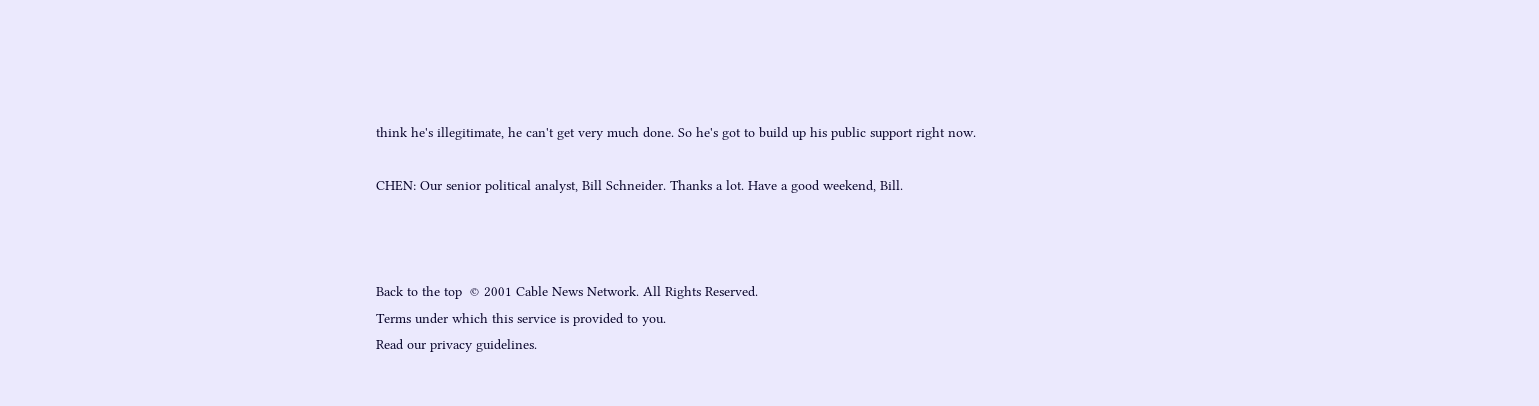think he's illegitimate, he can't get very much done. So he's got to build up his public support right now.

CHEN: Our senior political analyst, Bill Schneider. Thanks a lot. Have a good weekend, Bill.



Back to the top  © 2001 Cable News Network. All Rights Reserved.
Terms under which this service is provided to you.
Read our privacy guidelines.